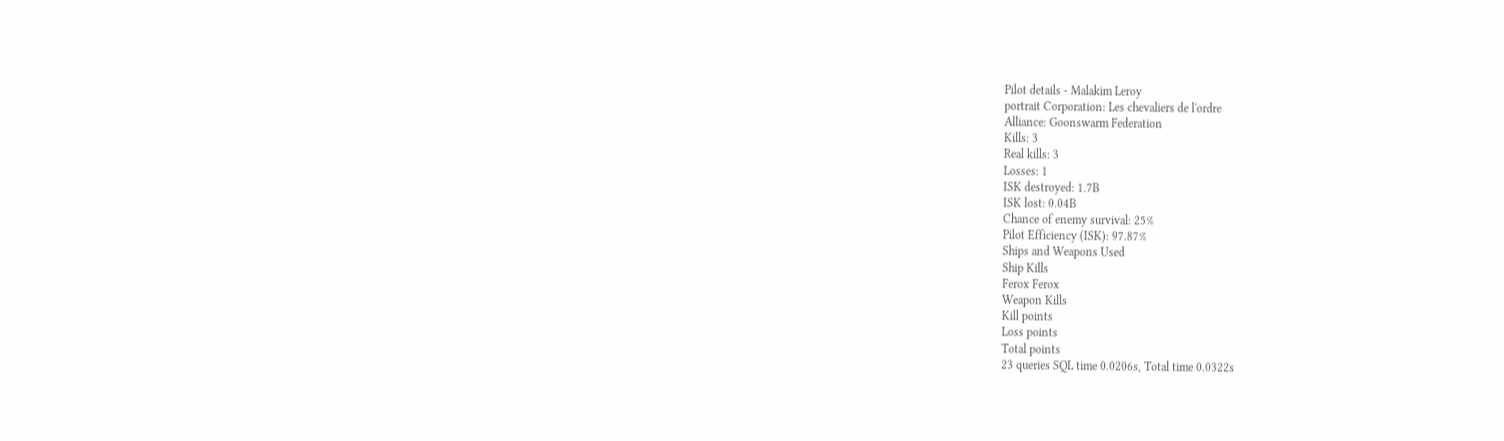Pilot details - Malakim Leroy
portrait Corporation: Les chevaliers de l'ordre
Alliance: Goonswarm Federation
Kills: 3
Real kills: 3
Losses: 1
ISK destroyed: 1.7B
ISK lost: 0.04B
Chance of enemy survival: 25%
Pilot Efficiency (ISK): 97.87%
Ships and Weapons Used
Ship Kills
Ferox Ferox
Weapon Kills
Kill points
Loss points
Total points
23 queries SQL time 0.0206s, Total time 0.0322s